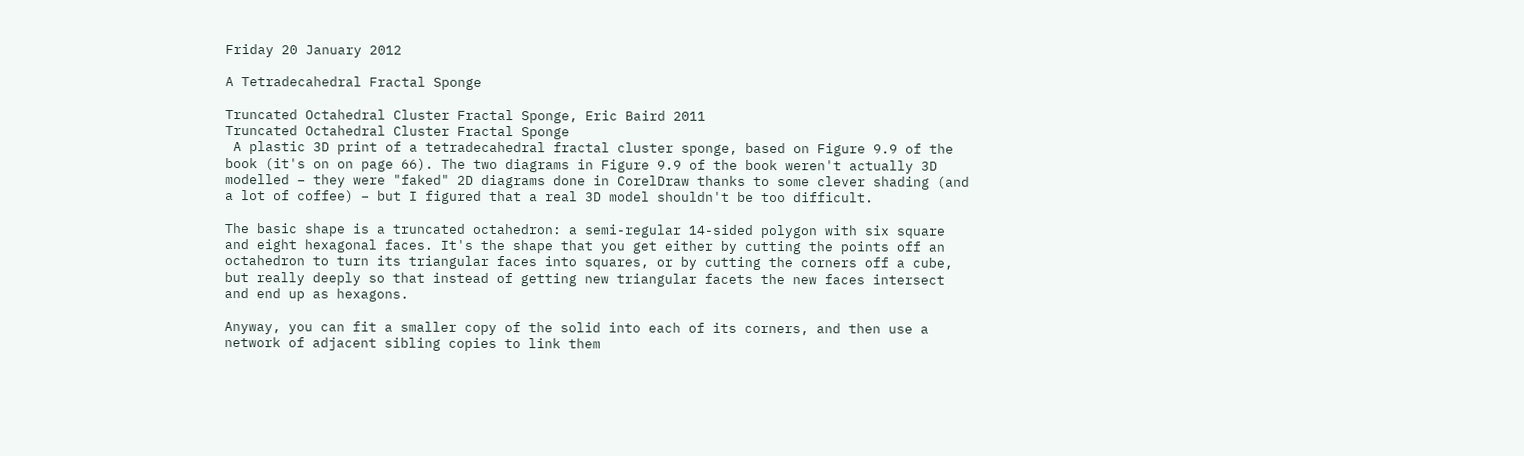Friday 20 January 2012

A Tetradecahedral Fractal Sponge

Truncated Octahedral Cluster Fractal Sponge, Eric Baird 2011
Truncated Octahedral Cluster Fractal Sponge
 A plastic 3D print of a tetradecahedral fractal cluster sponge, based on Figure 9.9 of the book (it's on on page 66). The two diagrams in Figure 9.9 of the book weren't actually 3D modelled – they were "faked" 2D diagrams done in CorelDraw thanks to some clever shading (and a lot of coffee) – but I figured that a real 3D model shouldn't be too difficult.

The basic shape is a truncated octahedron: a semi-regular 14-sided polygon with six square and eight hexagonal faces. It's the shape that you get either by cutting the points off an octahedron to turn its triangular faces into squares, or by cutting the corners off a cube, but really deeply so that instead of getting new triangular facets the new faces intersect and end up as hexagons.

Anyway, you can fit a smaller copy of the solid into each of its corners, and then use a network of adjacent sibling copies to link them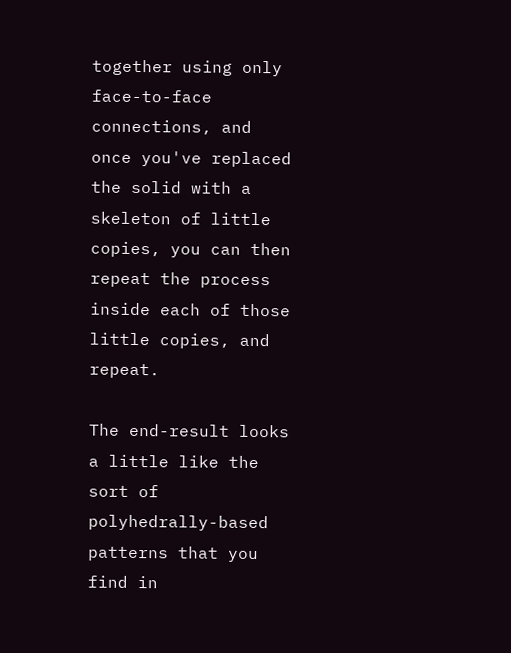together using only face-to-face connections, and once you've replaced the solid with a skeleton of little copies, you can then repeat the process inside each of those little copies, and repeat.

The end-result looks a little like the sort of polyhedrally-based patterns that you find in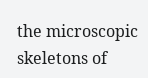the microscopic skeletons of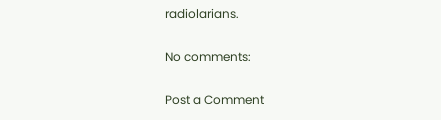radiolarians.

No comments:

Post a Comment